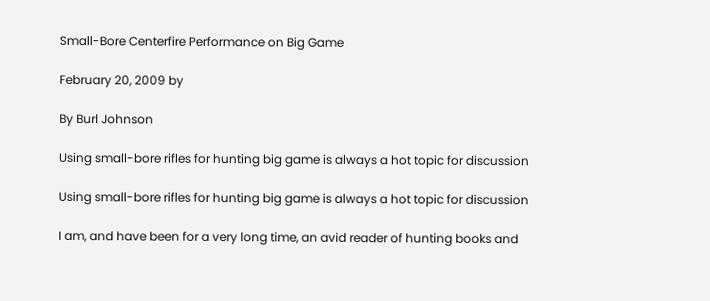Small-Bore Centerfire Performance on Big Game

February 20, 2009 by

By Burl Johnson

Using small-bore rifles for hunting big game is always a hot topic for discussion

Using small-bore rifles for hunting big game is always a hot topic for discussion

I am, and have been for a very long time, an avid reader of hunting books and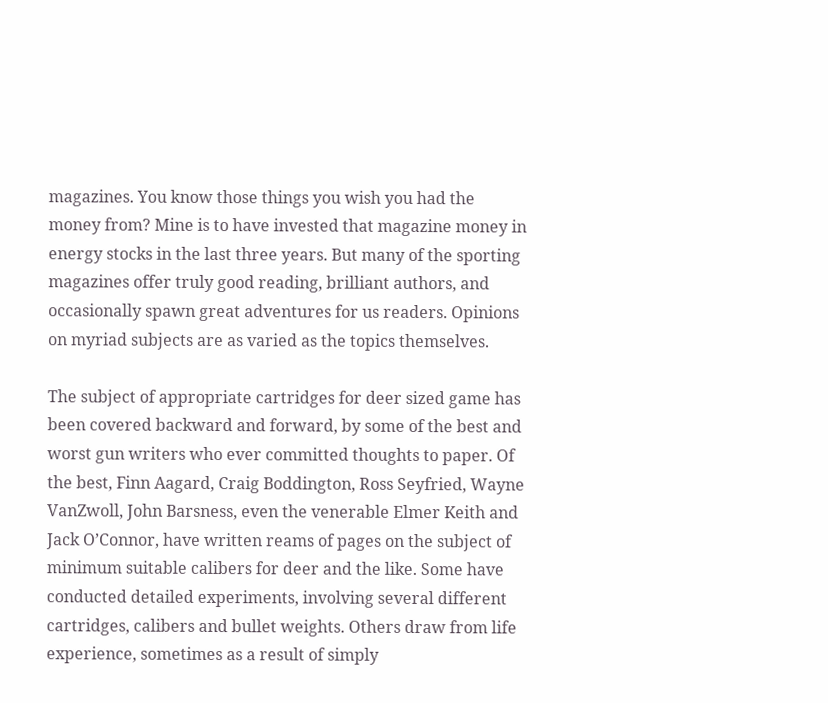magazines. You know those things you wish you had the money from? Mine is to have invested that magazine money in energy stocks in the last three years. But many of the sporting magazines offer truly good reading, brilliant authors, and occasionally spawn great adventures for us readers. Opinions on myriad subjects are as varied as the topics themselves.

The subject of appropriate cartridges for deer sized game has been covered backward and forward, by some of the best and worst gun writers who ever committed thoughts to paper. Of the best, Finn Aagard, Craig Boddington, Ross Seyfried, Wayne VanZwoll, John Barsness, even the venerable Elmer Keith and Jack O’Connor, have written reams of pages on the subject of minimum suitable calibers for deer and the like. Some have conducted detailed experiments, involving several different cartridges, calibers and bullet weights. Others draw from life experience, sometimes as a result of simply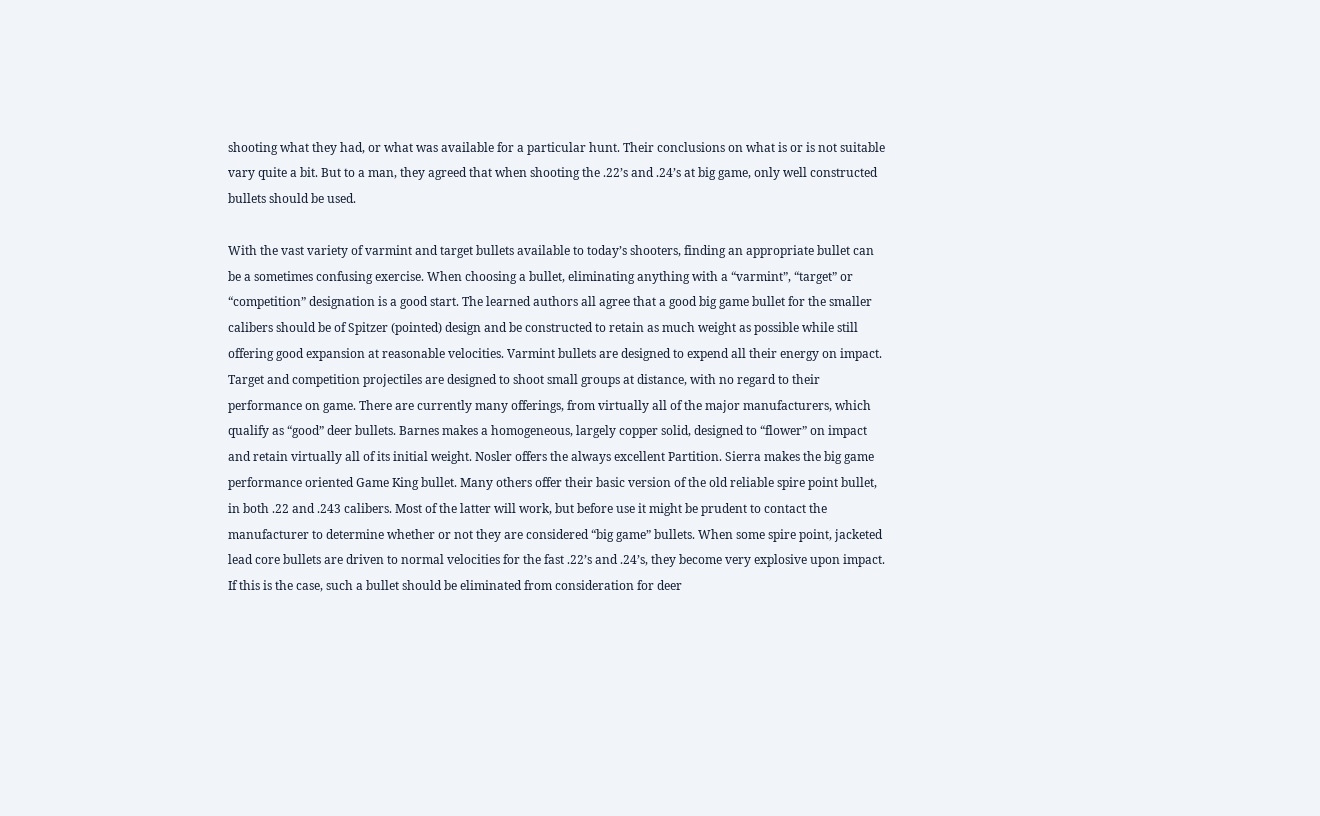shooting what they had, or what was available for a particular hunt. Their conclusions on what is or is not suitable vary quite a bit. But to a man, they agreed that when shooting the .22’s and .24’s at big game, only well constructed bullets should be used.

With the vast variety of varmint and target bullets available to today’s shooters, finding an appropriate bullet can be a sometimes confusing exercise. When choosing a bullet, eliminating anything with a “varmint”, “target” or “competition” designation is a good start. The learned authors all agree that a good big game bullet for the smaller calibers should be of Spitzer (pointed) design and be constructed to retain as much weight as possible while still offering good expansion at reasonable velocities. Varmint bullets are designed to expend all their energy on impact. Target and competition projectiles are designed to shoot small groups at distance, with no regard to their performance on game. There are currently many offerings, from virtually all of the major manufacturers, which qualify as “good” deer bullets. Barnes makes a homogeneous, largely copper solid, designed to “flower” on impact and retain virtually all of its initial weight. Nosler offers the always excellent Partition. Sierra makes the big game performance oriented Game King bullet. Many others offer their basic version of the old reliable spire point bullet, in both .22 and .243 calibers. Most of the latter will work, but before use it might be prudent to contact the manufacturer to determine whether or not they are considered “big game” bullets. When some spire point, jacketed lead core bullets are driven to normal velocities for the fast .22’s and .24’s, they become very explosive upon impact. If this is the case, such a bullet should be eliminated from consideration for deer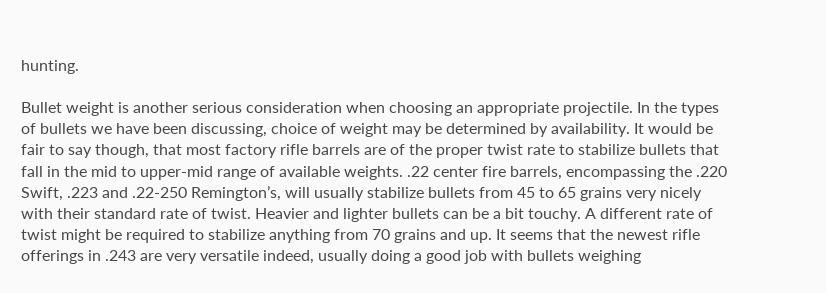hunting.

Bullet weight is another serious consideration when choosing an appropriate projectile. In the types of bullets we have been discussing, choice of weight may be determined by availability. It would be fair to say though, that most factory rifle barrels are of the proper twist rate to stabilize bullets that fall in the mid to upper-mid range of available weights. .22 center fire barrels, encompassing the .220 Swift, .223 and .22-250 Remington’s, will usually stabilize bullets from 45 to 65 grains very nicely with their standard rate of twist. Heavier and lighter bullets can be a bit touchy. A different rate of twist might be required to stabilize anything from 70 grains and up. It seems that the newest rifle offerings in .243 are very versatile indeed, usually doing a good job with bullets weighing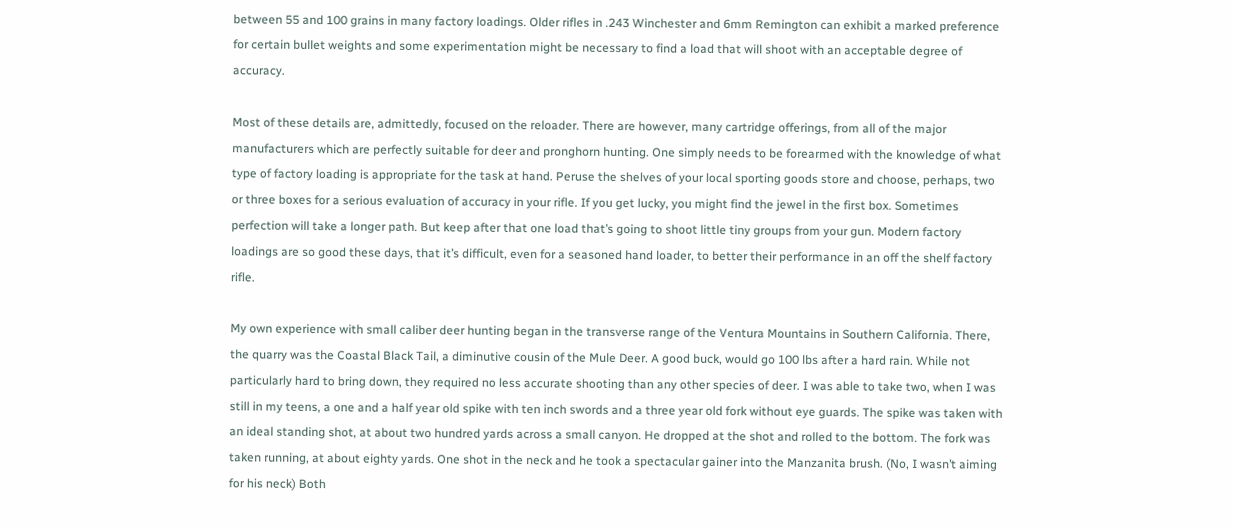between 55 and 100 grains in many factory loadings. Older rifles in .243 Winchester and 6mm Remington can exhibit a marked preference for certain bullet weights and some experimentation might be necessary to find a load that will shoot with an acceptable degree of accuracy.

Most of these details are, admittedly, focused on the reloader. There are however, many cartridge offerings, from all of the major manufacturers which are perfectly suitable for deer and pronghorn hunting. One simply needs to be forearmed with the knowledge of what type of factory loading is appropriate for the task at hand. Peruse the shelves of your local sporting goods store and choose, perhaps, two or three boxes for a serious evaluation of accuracy in your rifle. If you get lucky, you might find the jewel in the first box. Sometimes perfection will take a longer path. But keep after that one load that’s going to shoot little tiny groups from your gun. Modern factory loadings are so good these days, that it’s difficult, even for a seasoned hand loader, to better their performance in an off the shelf factory rifle.

My own experience with small caliber deer hunting began in the transverse range of the Ventura Mountains in Southern California. There, the quarry was the Coastal Black Tail, a diminutive cousin of the Mule Deer. A good buck, would go 100 lbs after a hard rain. While not particularly hard to bring down, they required no less accurate shooting than any other species of deer. I was able to take two, when I was still in my teens, a one and a half year old spike with ten inch swords and a three year old fork without eye guards. The spike was taken with an ideal standing shot, at about two hundred yards across a small canyon. He dropped at the shot and rolled to the bottom. The fork was taken running, at about eighty yards. One shot in the neck and he took a spectacular gainer into the Manzanita brush. (No, I wasn’t aiming for his neck) Both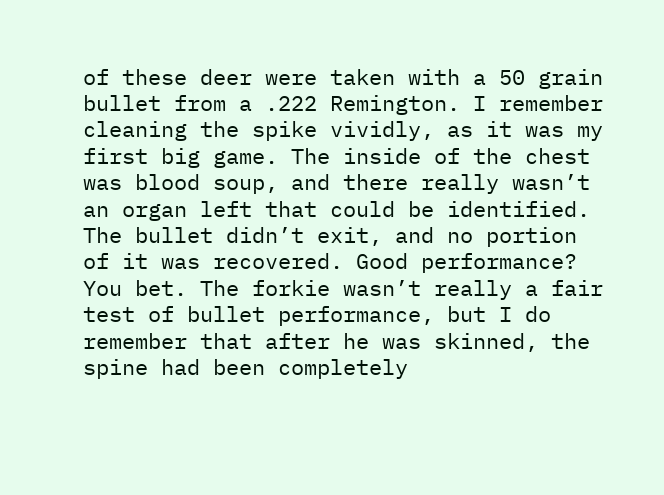of these deer were taken with a 50 grain bullet from a .222 Remington. I remember cleaning the spike vividly, as it was my first big game. The inside of the chest was blood soup, and there really wasn’t an organ left that could be identified. The bullet didn’t exit, and no portion of it was recovered. Good performance? You bet. The forkie wasn’t really a fair test of bullet performance, but I do remember that after he was skinned, the spine had been completely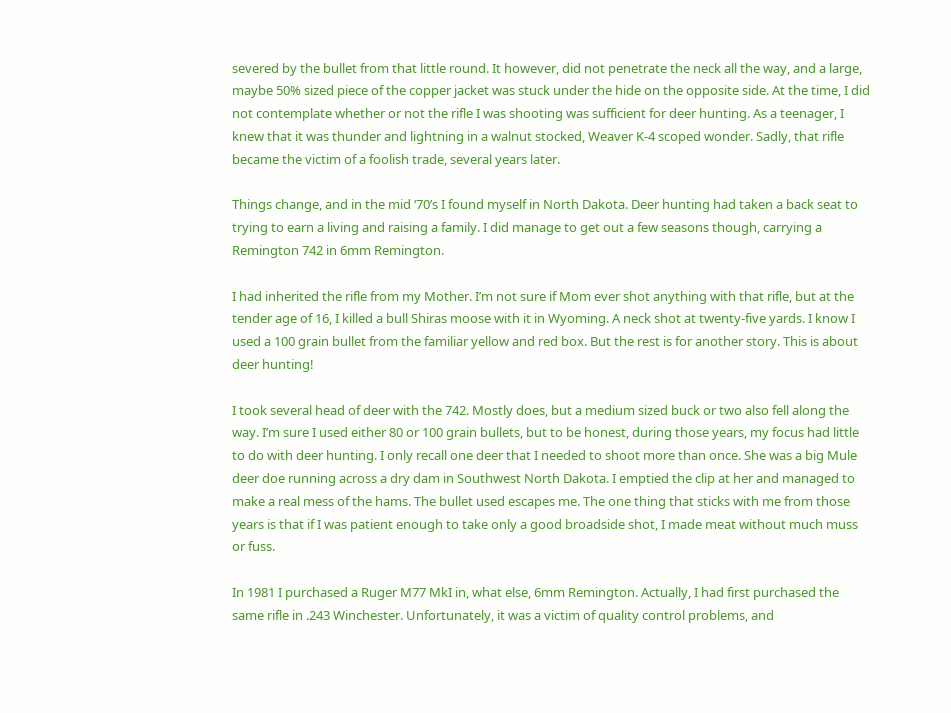severed by the bullet from that little round. It however, did not penetrate the neck all the way, and a large, maybe 50% sized piece of the copper jacket was stuck under the hide on the opposite side. At the time, I did not contemplate whether or not the rifle I was shooting was sufficient for deer hunting. As a teenager, I knew that it was thunder and lightning in a walnut stocked, Weaver K-4 scoped wonder. Sadly, that rifle became the victim of a foolish trade, several years later.

Things change, and in the mid ‘70’s I found myself in North Dakota. Deer hunting had taken a back seat to trying to earn a living and raising a family. I did manage to get out a few seasons though, carrying a Remington 742 in 6mm Remington.

I had inherited the rifle from my Mother. I’m not sure if Mom ever shot anything with that rifle, but at the tender age of 16, I killed a bull Shiras moose with it in Wyoming. A neck shot at twenty-five yards. I know I used a 100 grain bullet from the familiar yellow and red box. But the rest is for another story. This is about deer hunting!

I took several head of deer with the 742. Mostly does, but a medium sized buck or two also fell along the way. I’m sure I used either 80 or 100 grain bullets, but to be honest, during those years, my focus had little to do with deer hunting. I only recall one deer that I needed to shoot more than once. She was a big Mule deer doe running across a dry dam in Southwest North Dakota. I emptied the clip at her and managed to make a real mess of the hams. The bullet used escapes me. The one thing that sticks with me from those years is that if I was patient enough to take only a good broadside shot, I made meat without much muss or fuss.

In 1981 I purchased a Ruger M77 MkI in, what else, 6mm Remington. Actually, I had first purchased the same rifle in .243 Winchester. Unfortunately, it was a victim of quality control problems, and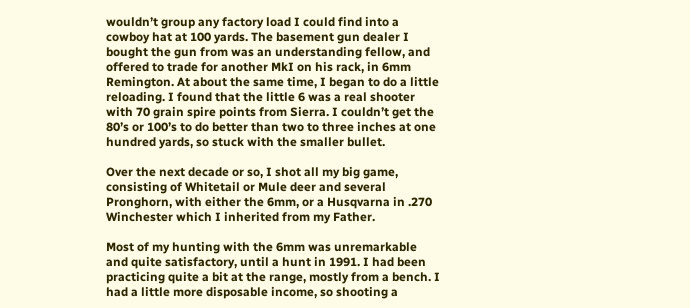wouldn’t group any factory load I could find into a cowboy hat at 100 yards. The basement gun dealer I bought the gun from was an understanding fellow, and offered to trade for another MkI on his rack, in 6mm Remington. At about the same time, I began to do a little reloading. I found that the little 6 was a real shooter with 70 grain spire points from Sierra. I couldn’t get the 80’s or 100’s to do better than two to three inches at one hundred yards, so stuck with the smaller bullet.

Over the next decade or so, I shot all my big game, consisting of Whitetail or Mule deer and several Pronghorn, with either the 6mm, or a Husqvarna in .270 Winchester which I inherited from my Father.

Most of my hunting with the 6mm was unremarkable and quite satisfactory, until a hunt in 1991. I had been practicing quite a bit at the range, mostly from a bench. I had a little more disposable income, so shooting a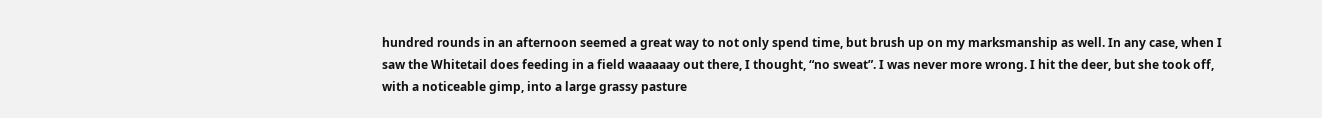hundred rounds in an afternoon seemed a great way to not only spend time, but brush up on my marksmanship as well. In any case, when I saw the Whitetail does feeding in a field waaaaay out there, I thought, “no sweat”. I was never more wrong. I hit the deer, but she took off, with a noticeable gimp, into a large grassy pasture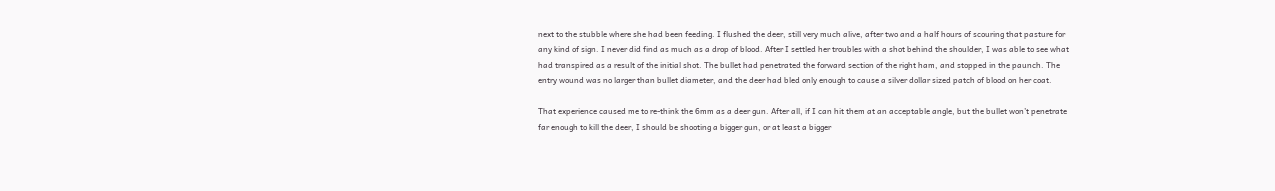next to the stubble where she had been feeding. I flushed the deer, still very much alive, after two and a half hours of scouring that pasture for any kind of sign. I never did find as much as a drop of blood. After I settled her troubles with a shot behind the shoulder, I was able to see what had transpired as a result of the initial shot. The bullet had penetrated the forward section of the right ham, and stopped in the paunch. The entry wound was no larger than bullet diameter, and the deer had bled only enough to cause a silver dollar sized patch of blood on her coat.

That experience caused me to re-think the 6mm as a deer gun. After all, if I can hit them at an acceptable angle, but the bullet won’t penetrate far enough to kill the deer, I should be shooting a bigger gun, or at least a bigger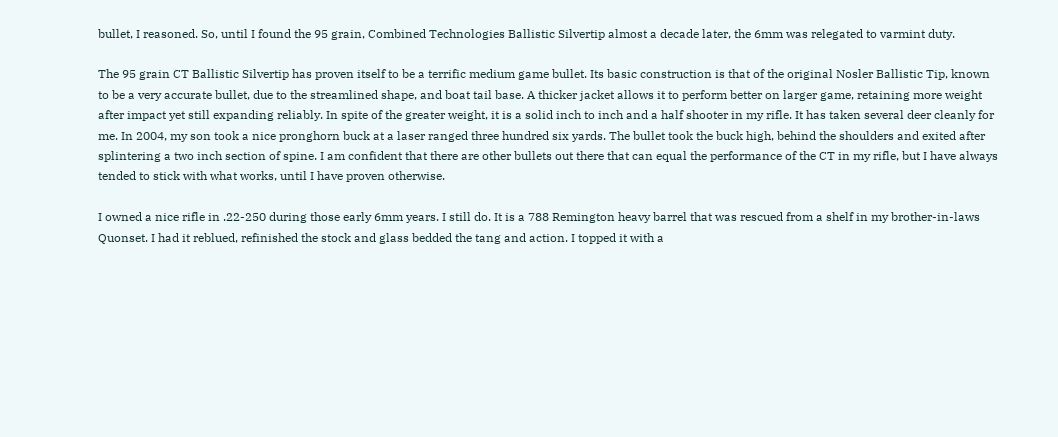bullet, I reasoned. So, until I found the 95 grain, Combined Technologies Ballistic Silvertip almost a decade later, the 6mm was relegated to varmint duty.

The 95 grain CT Ballistic Silvertip has proven itself to be a terrific medium game bullet. Its basic construction is that of the original Nosler Ballistic Tip, known to be a very accurate bullet, due to the streamlined shape, and boat tail base. A thicker jacket allows it to perform better on larger game, retaining more weight after impact yet still expanding reliably. In spite of the greater weight, it is a solid inch to inch and a half shooter in my rifle. It has taken several deer cleanly for me. In 2004, my son took a nice pronghorn buck at a laser ranged three hundred six yards. The bullet took the buck high, behind the shoulders and exited after splintering a two inch section of spine. I am confident that there are other bullets out there that can equal the performance of the CT in my rifle, but I have always tended to stick with what works, until I have proven otherwise.

I owned a nice rifle in .22-250 during those early 6mm years. I still do. It is a 788 Remington heavy barrel that was rescued from a shelf in my brother-in-laws Quonset. I had it reblued, refinished the stock and glass bedded the tang and action. I topped it with a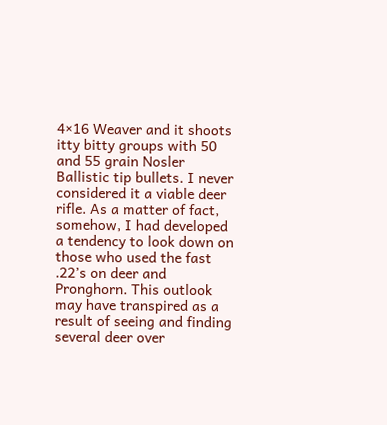4×16 Weaver and it shoots itty bitty groups with 50 and 55 grain Nosler Ballistic tip bullets. I never considered it a viable deer rifle. As a matter of fact, somehow, I had developed a tendency to look down on those who used the fast .22’s on deer and Pronghorn. This outlook may have transpired as a result of seeing and finding several deer over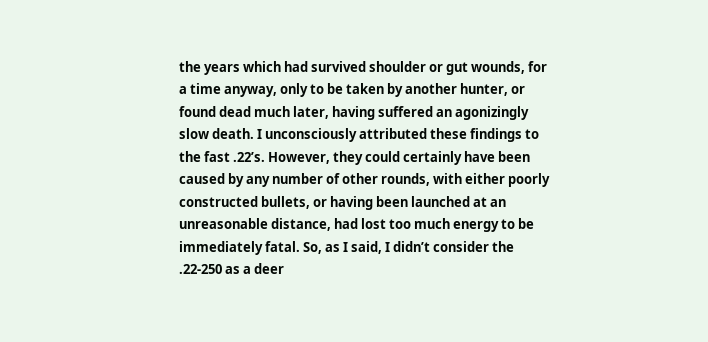the years which had survived shoulder or gut wounds, for a time anyway, only to be taken by another hunter, or found dead much later, having suffered an agonizingly slow death. I unconsciously attributed these findings to the fast .22’s. However, they could certainly have been caused by any number of other rounds, with either poorly constructed bullets, or having been launched at an unreasonable distance, had lost too much energy to be immediately fatal. So, as I said, I didn’t consider the .22-250 as a deer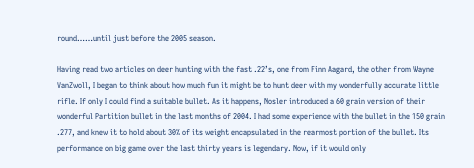round……until just before the 2005 season.

Having read two articles on deer hunting with the fast .22’s, one from Finn Aagard, the other from Wayne VanZwoll, I began to think about how much fun it might be to hunt deer with my wonderfully accurate little rifle. If only I could find a suitable bullet. As it happens, Nosler introduced a 60 grain version of their wonderful Partition bullet in the last months of 2004. I had some experience with the bullet in the 150 grain .277, and knew it to hold about 30% of its weight encapsulated in the rearmost portion of the bullet. Its performance on big game over the last thirty years is legendary. Now, if it would only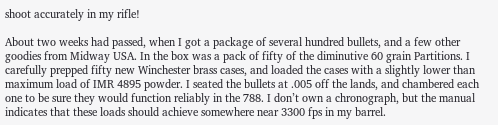shoot accurately in my rifle!

About two weeks had passed, when I got a package of several hundred bullets, and a few other goodies from Midway USA. In the box was a pack of fifty of the diminutive 60 grain Partitions. I carefully prepped fifty new Winchester brass cases, and loaded the cases with a slightly lower than maximum load of IMR 4895 powder. I seated the bullets at .005 off the lands, and chambered each one to be sure they would function reliably in the 788. I don’t own a chronograph, but the manual indicates that these loads should achieve somewhere near 3300 fps in my barrel.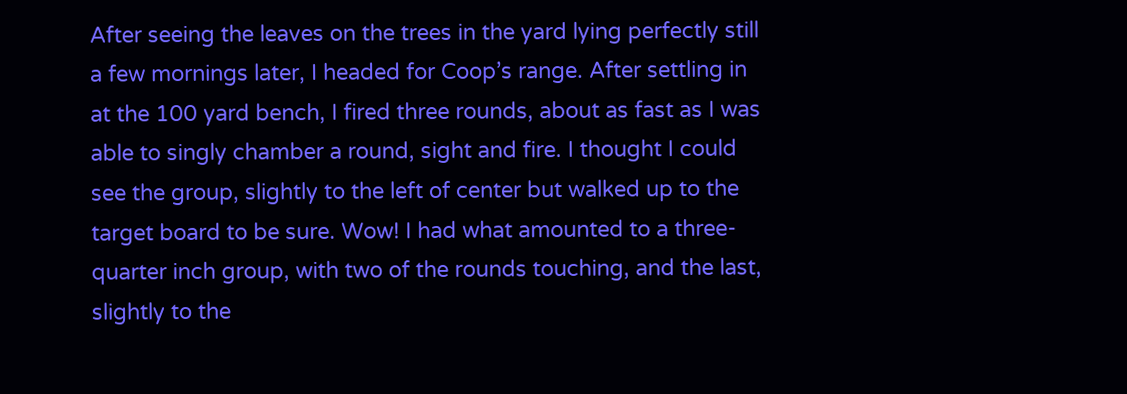After seeing the leaves on the trees in the yard lying perfectly still a few mornings later, I headed for Coop’s range. After settling in at the 100 yard bench, I fired three rounds, about as fast as I was able to singly chamber a round, sight and fire. I thought I could see the group, slightly to the left of center but walked up to the target board to be sure. Wow! I had what amounted to a three-quarter inch group, with two of the rounds touching, and the last, slightly to the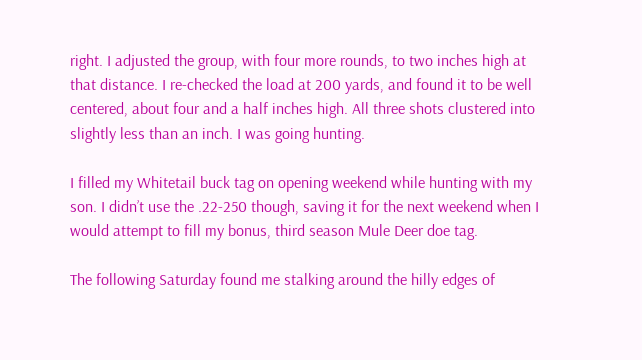right. I adjusted the group, with four more rounds, to two inches high at that distance. I re-checked the load at 200 yards, and found it to be well centered, about four and a half inches high. All three shots clustered into slightly less than an inch. I was going hunting.

I filled my Whitetail buck tag on opening weekend while hunting with my son. I didn’t use the .22-250 though, saving it for the next weekend when I would attempt to fill my bonus, third season Mule Deer doe tag.

The following Saturday found me stalking around the hilly edges of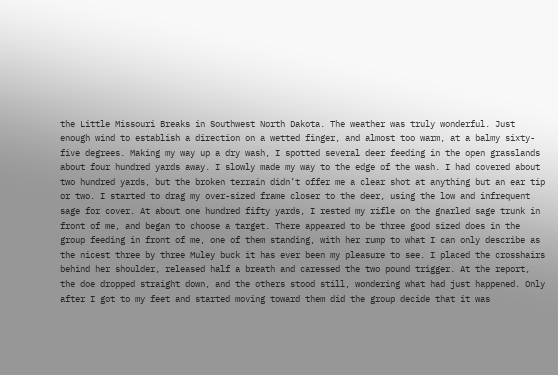the Little Missouri Breaks in Southwest North Dakota. The weather was truly wonderful. Just enough wind to establish a direction on a wetted finger, and almost too warm, at a balmy sixty-five degrees. Making my way up a dry wash, I spotted several deer feeding in the open grasslands about four hundred yards away. I slowly made my way to the edge of the wash. I had covered about two hundred yards, but the broken terrain didn’t offer me a clear shot at anything but an ear tip or two. I started to drag my over-sized frame closer to the deer, using the low and infrequent sage for cover. At about one hundred fifty yards, I rested my rifle on the gnarled sage trunk in front of me, and began to choose a target. There appeared to be three good sized does in the group feeding in front of me, one of them standing, with her rump to what I can only describe as the nicest three by three Muley buck it has ever been my pleasure to see. I placed the crosshairs behind her shoulder, released half a breath and caressed the two pound trigger. At the report, the doe dropped straight down, and the others stood still, wondering what had just happened. Only after I got to my feet and started moving toward them did the group decide that it was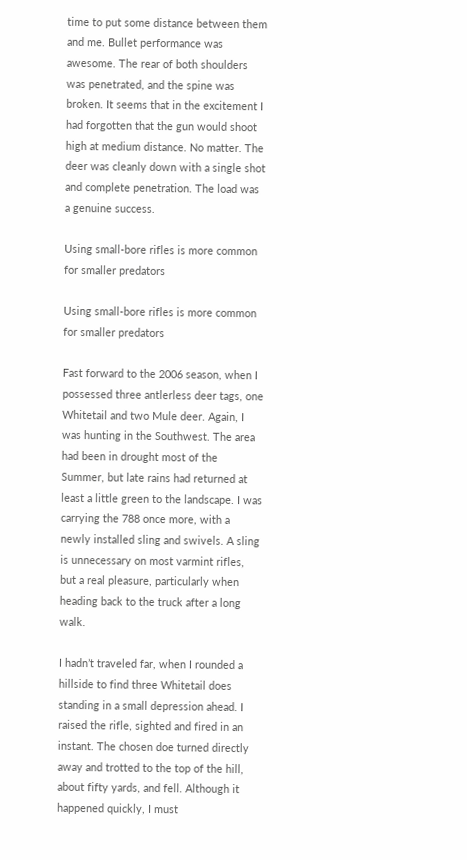time to put some distance between them and me. Bullet performance was awesome. The rear of both shoulders was penetrated, and the spine was broken. It seems that in the excitement I had forgotten that the gun would shoot high at medium distance. No matter. The deer was cleanly down with a single shot and complete penetration. The load was a genuine success.

Using small-bore rifles is more common for smaller predators

Using small-bore rifles is more common for smaller predators

Fast forward to the 2006 season, when I possessed three antlerless deer tags, one Whitetail and two Mule deer. Again, I was hunting in the Southwest. The area had been in drought most of the Summer, but late rains had returned at least a little green to the landscape. I was carrying the 788 once more, with a newly installed sling and swivels. A sling is unnecessary on most varmint rifles, but a real pleasure, particularly when heading back to the truck after a long walk.

I hadn’t traveled far, when I rounded a hillside to find three Whitetail does standing in a small depression ahead. I raised the rifle, sighted and fired in an instant. The chosen doe turned directly away and trotted to the top of the hill, about fifty yards, and fell. Although it happened quickly, I must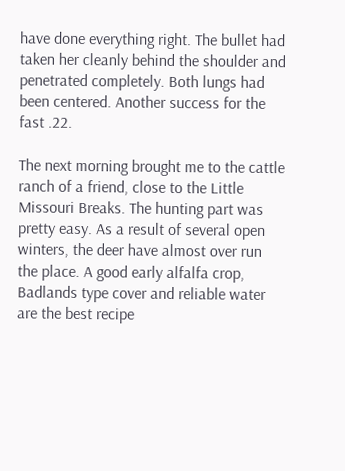have done everything right. The bullet had taken her cleanly behind the shoulder and penetrated completely. Both lungs had been centered. Another success for the fast .22.

The next morning brought me to the cattle ranch of a friend, close to the Little Missouri Breaks. The hunting part was pretty easy. As a result of several open winters, the deer have almost over run the place. A good early alfalfa crop, Badlands type cover and reliable water are the best recipe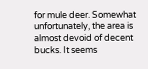for mule deer. Somewhat unfortunately, the area is almost devoid of decent bucks. It seems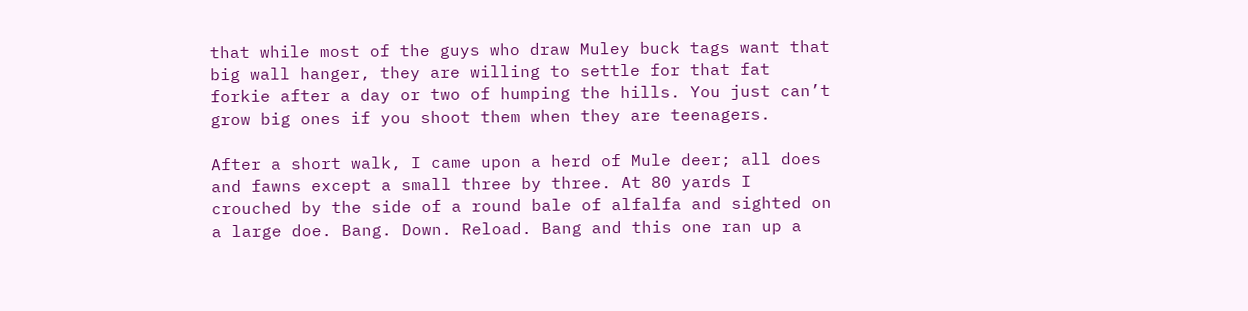that while most of the guys who draw Muley buck tags want that big wall hanger, they are willing to settle for that fat forkie after a day or two of humping the hills. You just can’t grow big ones if you shoot them when they are teenagers.

After a short walk, I came upon a herd of Mule deer; all does and fawns except a small three by three. At 80 yards I crouched by the side of a round bale of alfalfa and sighted on a large doe. Bang. Down. Reload. Bang and this one ran up a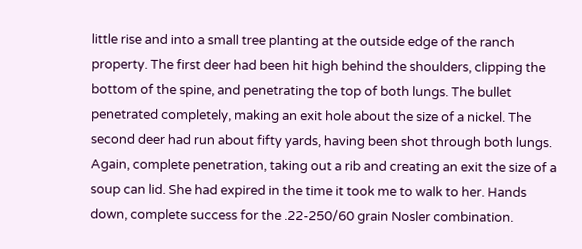little rise and into a small tree planting at the outside edge of the ranch property. The first deer had been hit high behind the shoulders, clipping the bottom of the spine, and penetrating the top of both lungs. The bullet penetrated completely, making an exit hole about the size of a nickel. The second deer had run about fifty yards, having been shot through both lungs. Again, complete penetration, taking out a rib and creating an exit the size of a soup can lid. She had expired in the time it took me to walk to her. Hands down, complete success for the .22-250/60 grain Nosler combination.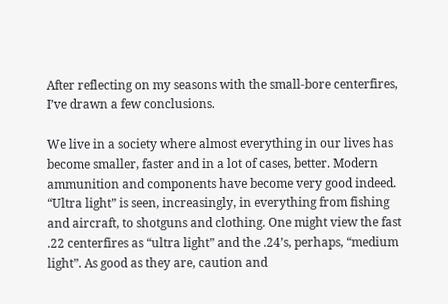After reflecting on my seasons with the small-bore centerfires, I’ve drawn a few conclusions.

We live in a society where almost everything in our lives has become smaller, faster and in a lot of cases, better. Modern ammunition and components have become very good indeed. “Ultra light” is seen, increasingly, in everything from fishing and aircraft, to shotguns and clothing. One might view the fast .22 centerfires as “ultra light” and the .24’s, perhaps, “medium light”. As good as they are, caution and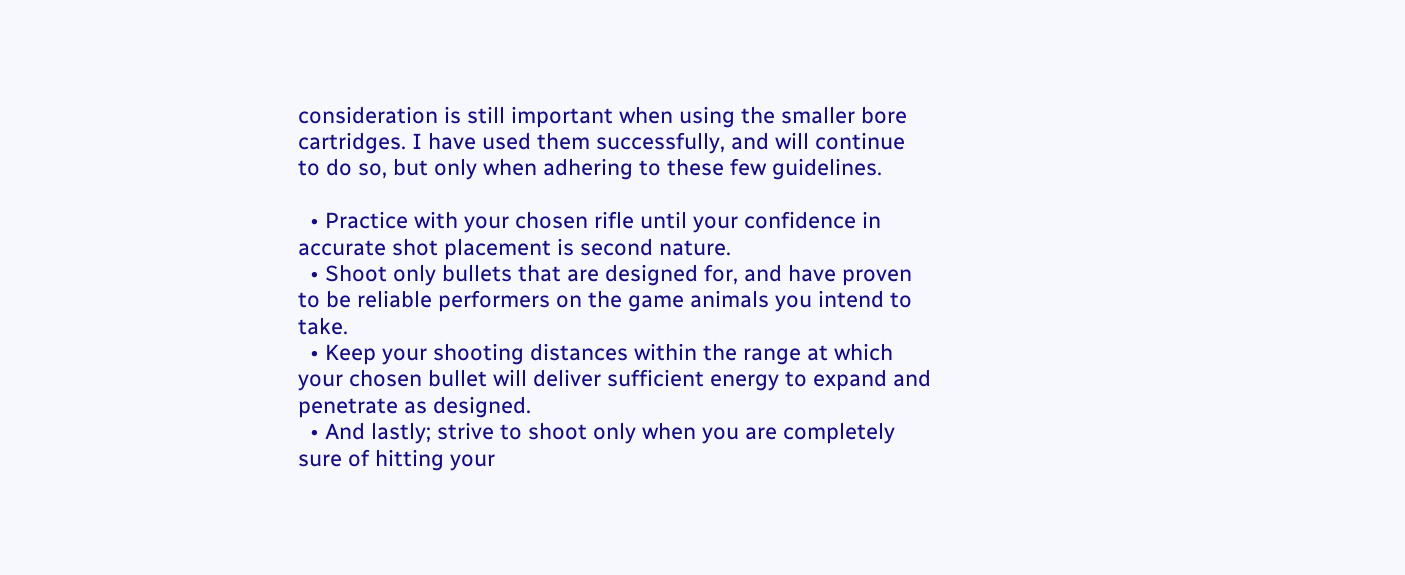consideration is still important when using the smaller bore cartridges. I have used them successfully, and will continue to do so, but only when adhering to these few guidelines.

  • Practice with your chosen rifle until your confidence in accurate shot placement is second nature.
  • Shoot only bullets that are designed for, and have proven to be reliable performers on the game animals you intend to take.
  • Keep your shooting distances within the range at which your chosen bullet will deliver sufficient energy to expand and penetrate as designed.
  • And lastly; strive to shoot only when you are completely sure of hitting your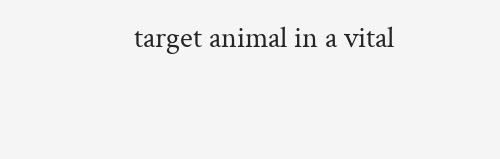target animal in a vital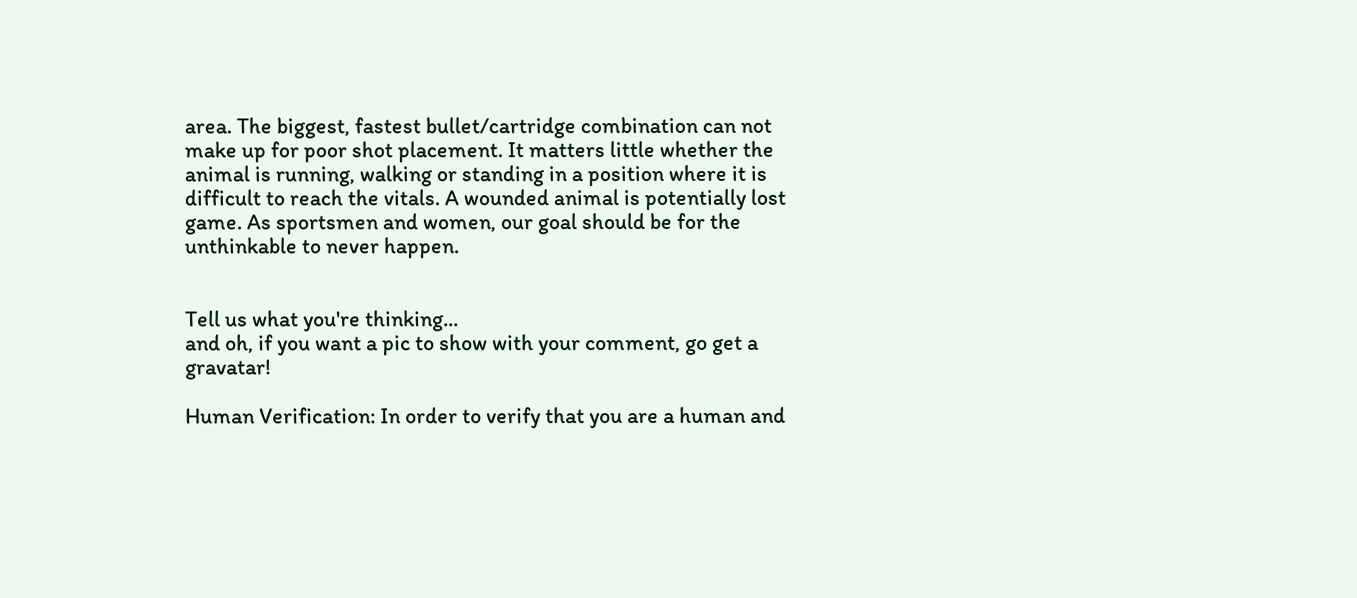area. The biggest, fastest bullet/cartridge combination can not make up for poor shot placement. It matters little whether the animal is running, walking or standing in a position where it is difficult to reach the vitals. A wounded animal is potentially lost game. As sportsmen and women, our goal should be for the unthinkable to never happen.


Tell us what you're thinking...
and oh, if you want a pic to show with your comment, go get a gravatar!

Human Verification: In order to verify that you are a human and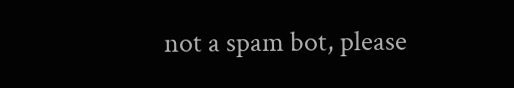not a spam bot, please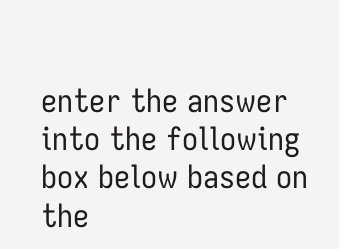enter the answer into the following box below based on the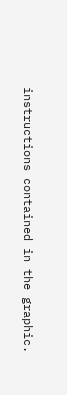instructions contained in the graphic.